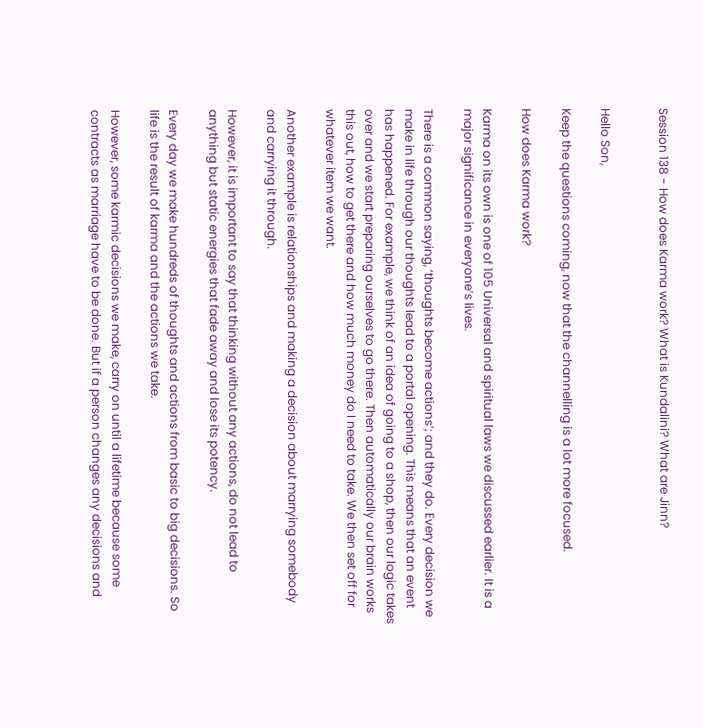Session 138 - How does Karma work? What is Kundalini? What are Jinn?


Hello Son,

Keep the questions coming, now that the channelling is a lot more focused.

How does Karma work?

Karma on its own is one of 105 Universal and spiritual laws we discussed earlier. It is a major significance in everyone’s lives.

There is a common saying, ‘thoughts become actions’; and they do. Every decision we make in life through our thoughts lead to a portal opening. This means that an event has happened. For example, we think of an idea of going to a shop, then our logic takes over and we start preparing ourselves to go there. Then automatically our brain works this out, how to get there and how much money do I need to take. We then set off for whatever item we want.

Another example is relationships and making a decision about marrying somebody and carrying it through.

However, it is important to say that thinking without any actions, do not lead to anything but static energies that fade away and lose its potency.

Every day we make hundreds of thoughts and actions from basic to big decisions. So life is the result of karma and the actions we take.

However, some karmic decisions we make, carry on until a lifetime because some contracts as marriage have to be done. But if a person changes any decisions and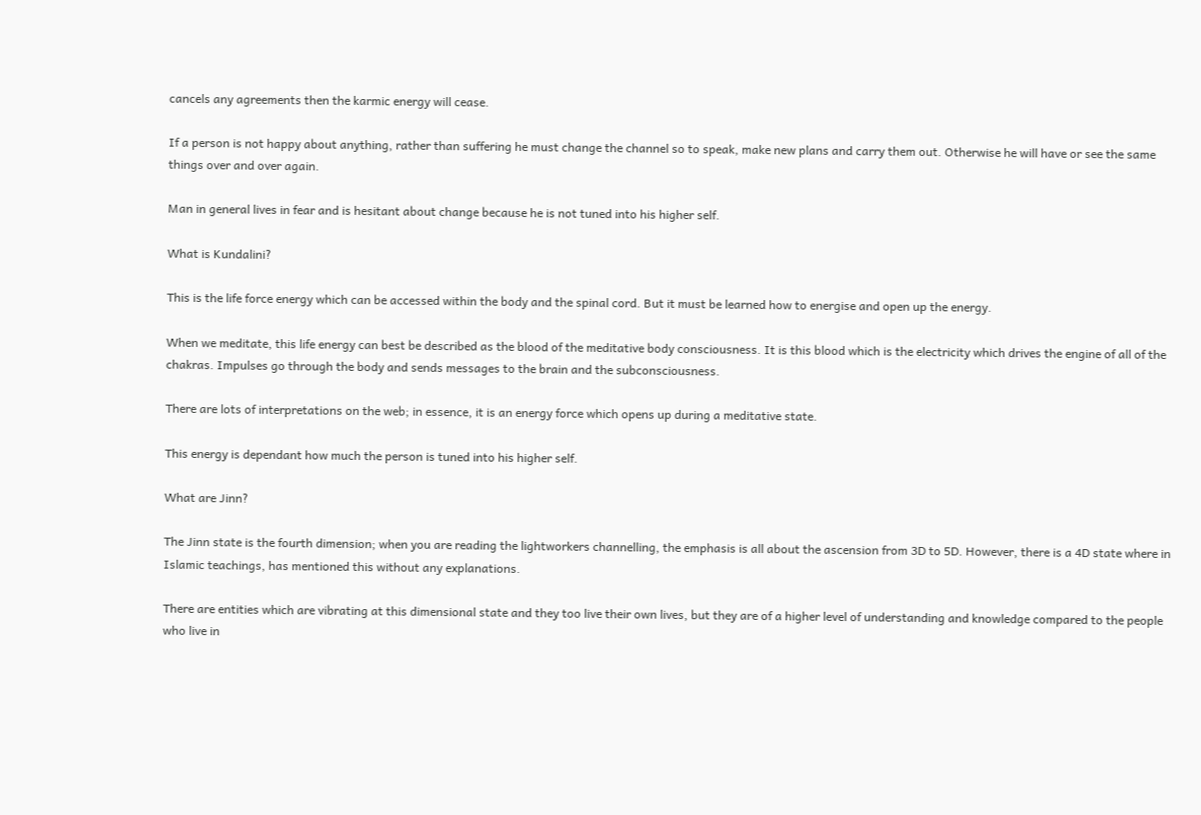cancels any agreements then the karmic energy will cease.

If a person is not happy about anything, rather than suffering he must change the channel so to speak, make new plans and carry them out. Otherwise he will have or see the same things over and over again.

Man in general lives in fear and is hesitant about change because he is not tuned into his higher self.

What is Kundalini?

This is the life force energy which can be accessed within the body and the spinal cord. But it must be learned how to energise and open up the energy.

When we meditate, this life energy can best be described as the blood of the meditative body consciousness. It is this blood which is the electricity which drives the engine of all of the chakras. Impulses go through the body and sends messages to the brain and the subconsciousness.

There are lots of interpretations on the web; in essence, it is an energy force which opens up during a meditative state.

This energy is dependant how much the person is tuned into his higher self.

What are Jinn?

The Jinn state is the fourth dimension; when you are reading the lightworkers channelling, the emphasis is all about the ascension from 3D to 5D. However, there is a 4D state where in Islamic teachings, has mentioned this without any explanations.

There are entities which are vibrating at this dimensional state and they too live their own lives, but they are of a higher level of understanding and knowledge compared to the people who live in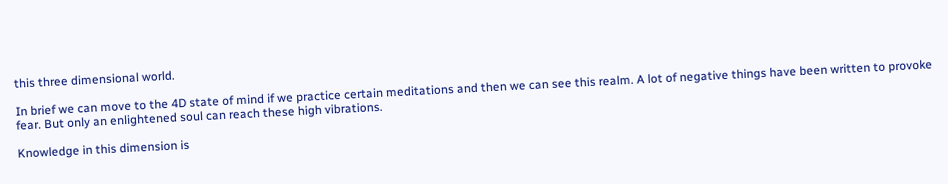this three dimensional world.

In brief we can move to the 4D state of mind if we practice certain meditations and then we can see this realm. A lot of negative things have been written to provoke fear. But only an enlightened soul can reach these high vibrations.

Knowledge in this dimension is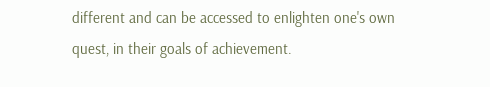different and can be accessed to enlighten one's own quest, in their goals of achievement.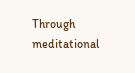Through meditational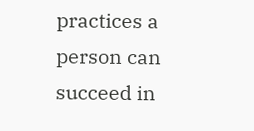practices a person can succeed in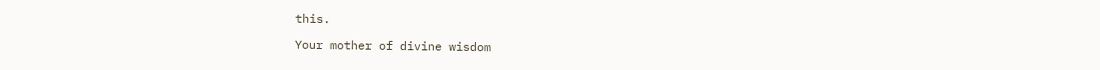this.

Your mother of divine wisdom